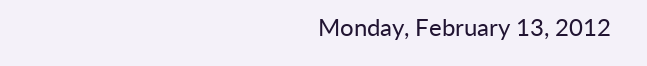Monday, February 13, 2012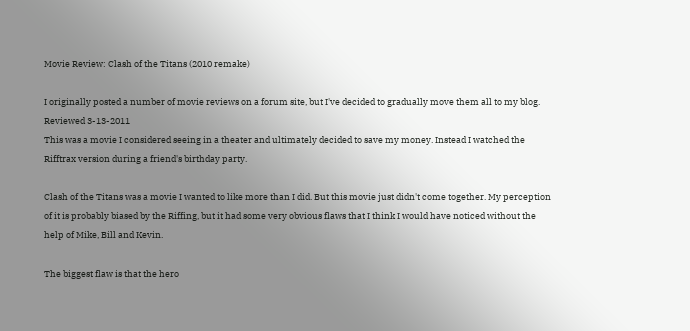Movie Review: Clash of the Titans (2010 remake)

I originally posted a number of movie reviews on a forum site, but I've decided to gradually move them all to my blog.
Reviewed 3-13-2011
This was a movie I considered seeing in a theater and ultimately decided to save my money. Instead I watched the Rifftrax version during a friend's birthday party.

Clash of the Titans was a movie I wanted to like more than I did. But this movie just didn't come together. My perception of it is probably biased by the Riffing, but it had some very obvious flaws that I think I would have noticed without the help of Mike, Bill and Kevin.

The biggest flaw is that the hero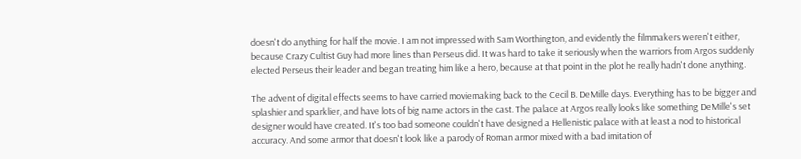doesn't do anything for half the movie. I am not impressed with Sam Worthington, and evidently the filmmakers weren't either, because Crazy Cultist Guy had more lines than Perseus did. It was hard to take it seriously when the warriors from Argos suddenly elected Perseus their leader and began treating him like a hero, because at that point in the plot he really hadn't done anything.

The advent of digital effects seems to have carried moviemaking back to the Cecil B. DeMille days. Everything has to be bigger and splashier and sparklier, and have lots of big name actors in the cast. The palace at Argos really looks like something DeMille's set designer would have created. It's too bad someone couldn't have designed a Hellenistic palace with at least a nod to historical accuracy. And some armor that doesn't look like a parody of Roman armor mixed with a bad imitation of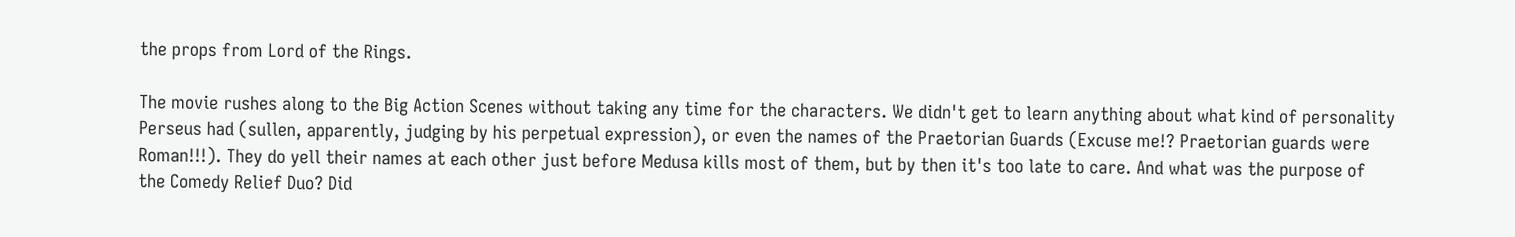the props from Lord of the Rings.

The movie rushes along to the Big Action Scenes without taking any time for the characters. We didn't get to learn anything about what kind of personality Perseus had (sullen, apparently, judging by his perpetual expression), or even the names of the Praetorian Guards (Excuse me!? Praetorian guards were Roman!!!). They do yell their names at each other just before Medusa kills most of them, but by then it's too late to care. And what was the purpose of the Comedy Relief Duo? Did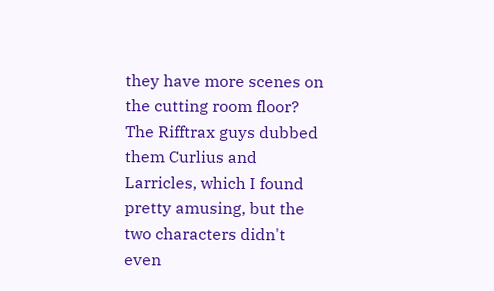they have more scenes on the cutting room floor? The Rifftrax guys dubbed them Curlius and Larricles, which I found pretty amusing, but the two characters didn't even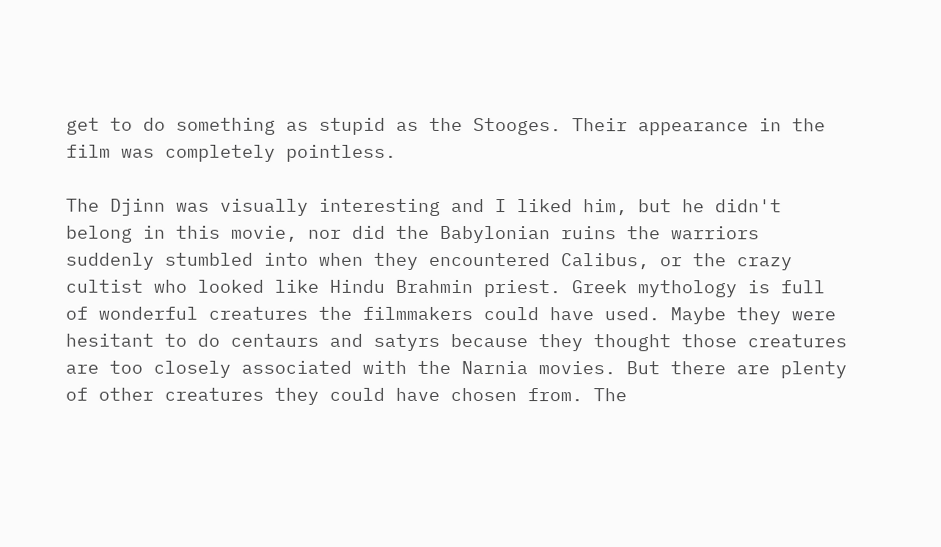get to do something as stupid as the Stooges. Their appearance in the film was completely pointless.

The Djinn was visually interesting and I liked him, but he didn't belong in this movie, nor did the Babylonian ruins the warriors suddenly stumbled into when they encountered Calibus, or the crazy cultist who looked like Hindu Brahmin priest. Greek mythology is full of wonderful creatures the filmmakers could have used. Maybe they were hesitant to do centaurs and satyrs because they thought those creatures are too closely associated with the Narnia movies. But there are plenty of other creatures they could have chosen from. The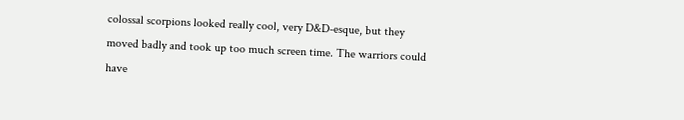colossal scorpions looked really cool, very D&D-esque, but they moved badly and took up too much screen time. The warriors could have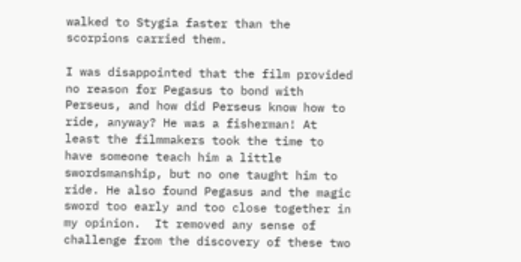walked to Stygia faster than the scorpions carried them.

I was disappointed that the film provided no reason for Pegasus to bond with Perseus, and how did Perseus know how to ride, anyway? He was a fisherman! At least the filmmakers took the time to have someone teach him a little swordsmanship, but no one taught him to ride. He also found Pegasus and the magic sword too early and too close together in my opinion.  It removed any sense of challenge from the discovery of these two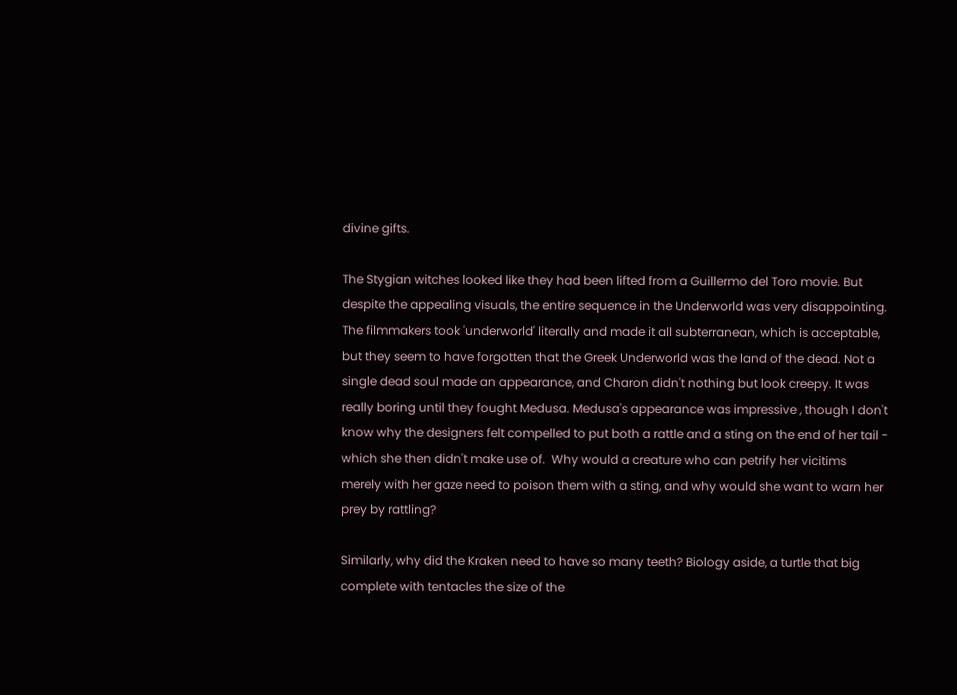divine gifts.

The Stygian witches looked like they had been lifted from a Guillermo del Toro movie. But despite the appealing visuals, the entire sequence in the Underworld was very disappointing. The filmmakers took 'underworld' literally and made it all subterranean, which is acceptable, but they seem to have forgotten that the Greek Underworld was the land of the dead. Not a single dead soul made an appearance, and Charon didn't nothing but look creepy. It was really boring until they fought Medusa. Medusa's appearance was impressive , though I don't know why the designers felt compelled to put both a rattle and a sting on the end of her tail - which she then didn't make use of.  Why would a creature who can petrify her vicitims merely with her gaze need to poison them with a sting, and why would she want to warn her prey by rattling?

Similarly, why did the Kraken need to have so many teeth? Biology aside, a turtle that big complete with tentacles the size of the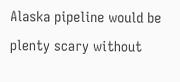Alaska pipeline would be plenty scary without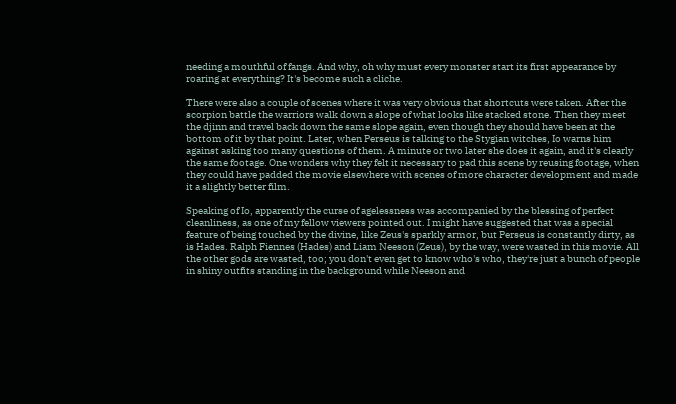needing a mouthful of fangs. And why, oh why must every monster start its first appearance by roaring at everything? It's become such a cliche.

There were also a couple of scenes where it was very obvious that shortcuts were taken. After the scorpion battle the warriors walk down a slope of what looks like stacked stone. Then they meet the djinn and travel back down the same slope again, even though they should have been at the bottom of it by that point. Later, when Perseus is talking to the Stygian witches, Io warns him against asking too many questions of them. A minute or two later she does it again, and it's clearly the same footage. One wonders why they felt it necessary to pad this scene by reusing footage, when they could have padded the movie elsewhere with scenes of more character development and made it a slightly better film.

Speaking of Io, apparently the curse of agelessness was accompanied by the blessing of perfect cleanliness, as one of my fellow viewers pointed out. I might have suggested that was a special feature of being touched by the divine, like Zeus's sparkly armor, but Perseus is constantly dirty, as is Hades. Ralph Fiennes (Hades) and Liam Neeson (Zeus), by the way, were wasted in this movie. All the other gods are wasted, too; you don't even get to know who's who, they're just a bunch of people in shiny outfits standing in the background while Neeson and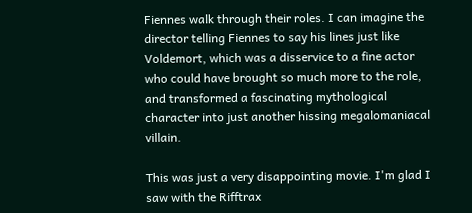Fiennes walk through their roles. I can imagine the director telling Fiennes to say his lines just like Voldemort, which was a disservice to a fine actor who could have brought so much more to the role, and transformed a fascinating mythological character into just another hissing megalomaniacal villain.

This was just a very disappointing movie. I'm glad I saw with the Rifftrax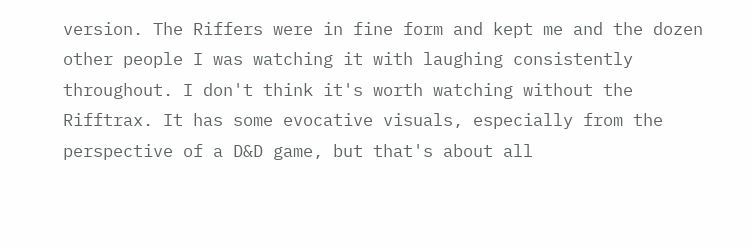version. The Riffers were in fine form and kept me and the dozen other people I was watching it with laughing consistently throughout. I don't think it's worth watching without the Rifftrax. It has some evocative visuals, especially from the perspective of a D&D game, but that's about all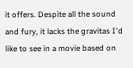it offers. Despite all the sound and fury, it lacks the gravitas I'd like to see in a movie based on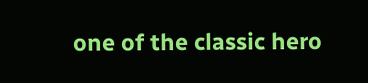one of the classic hero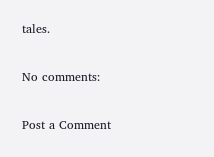tales.

No comments:

Post a Comment